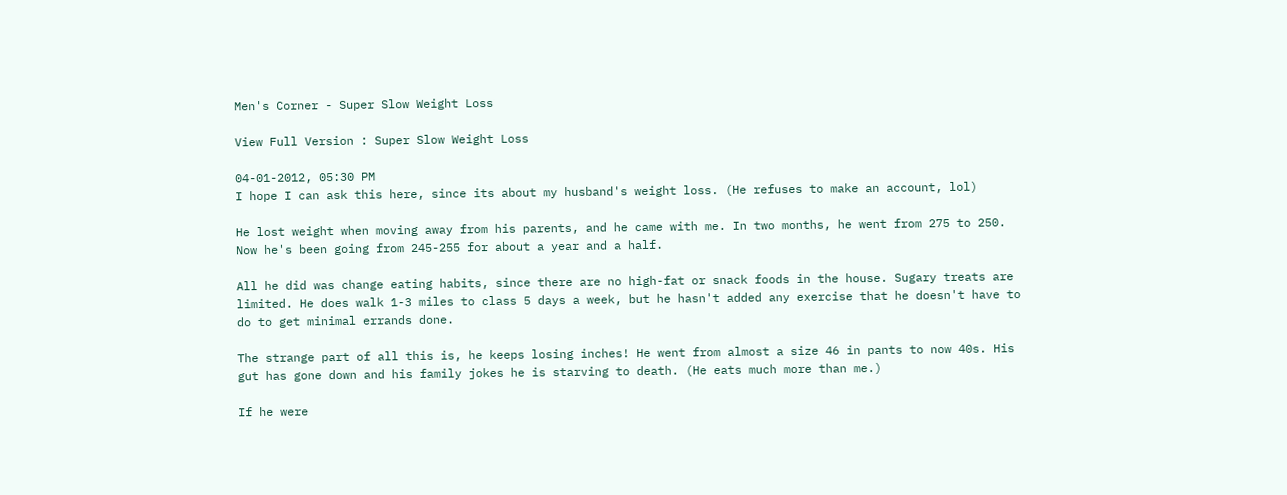Men's Corner - Super Slow Weight Loss

View Full Version : Super Slow Weight Loss

04-01-2012, 05:30 PM
I hope I can ask this here, since its about my husband's weight loss. (He refuses to make an account, lol)

He lost weight when moving away from his parents, and he came with me. In two months, he went from 275 to 250. Now he's been going from 245-255 for about a year and a half.

All he did was change eating habits, since there are no high-fat or snack foods in the house. Sugary treats are limited. He does walk 1-3 miles to class 5 days a week, but he hasn't added any exercise that he doesn't have to do to get minimal errands done.

The strange part of all this is, he keeps losing inches! He went from almost a size 46 in pants to now 40s. His gut has gone down and his family jokes he is starving to death. (He eats much more than me.)

If he were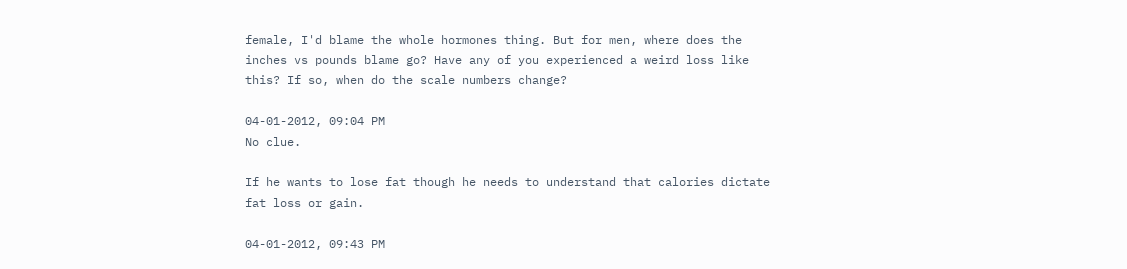female, I'd blame the whole hormones thing. But for men, where does the inches vs pounds blame go? Have any of you experienced a weird loss like this? If so, when do the scale numbers change?

04-01-2012, 09:04 PM
No clue.

If he wants to lose fat though he needs to understand that calories dictate fat loss or gain.

04-01-2012, 09:43 PM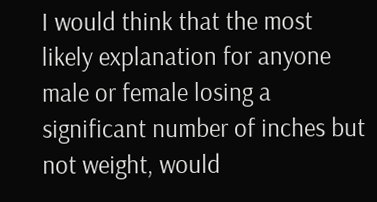I would think that the most likely explanation for anyone male or female losing a significant number of inches but not weight, would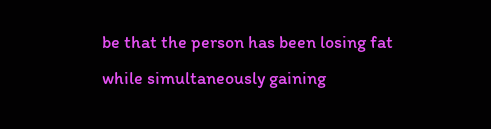be that the person has been losing fat while simultaneously gaining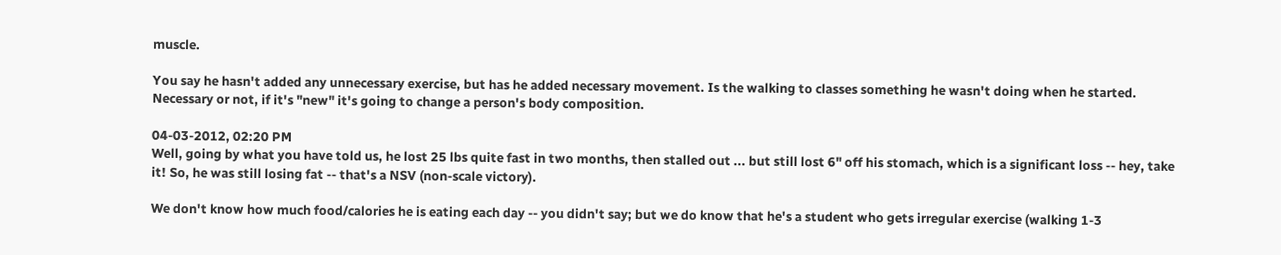muscle.

You say he hasn't added any unnecessary exercise, but has he added necessary movement. Is the walking to classes something he wasn't doing when he started. Necessary or not, if it's "new" it's going to change a person's body composition.

04-03-2012, 02:20 PM
Well, going by what you have told us, he lost 25 lbs quite fast in two months, then stalled out ... but still lost 6" off his stomach, which is a significant loss -- hey, take it! So, he was still losing fat -- that's a NSV (non-scale victory).

We don't know how much food/calories he is eating each day -- you didn't say; but we do know that he's a student who gets irregular exercise (walking 1-3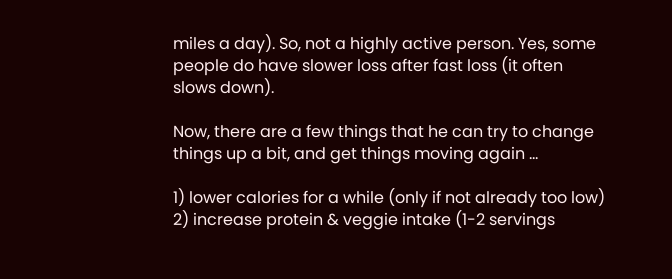miles a day). So, not a highly active person. Yes, some people do have slower loss after fast loss (it often slows down).

Now, there are a few things that he can try to change things up a bit, and get things moving again ...

1) lower calories for a while (only if not already too low)
2) increase protein & veggie intake (1-2 servings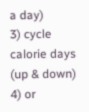a day)
3) cycle calorie days (up & down)
4) or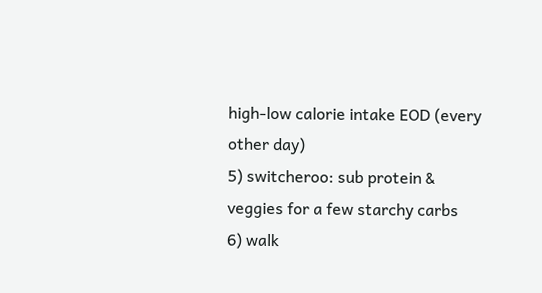high-low calorie intake EOD (every other day)
5) switcheroo: sub protein & veggies for a few starchy carbs
6) walk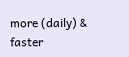more (daily) & faster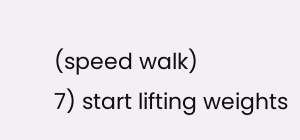(speed walk)
7) start lifting weights